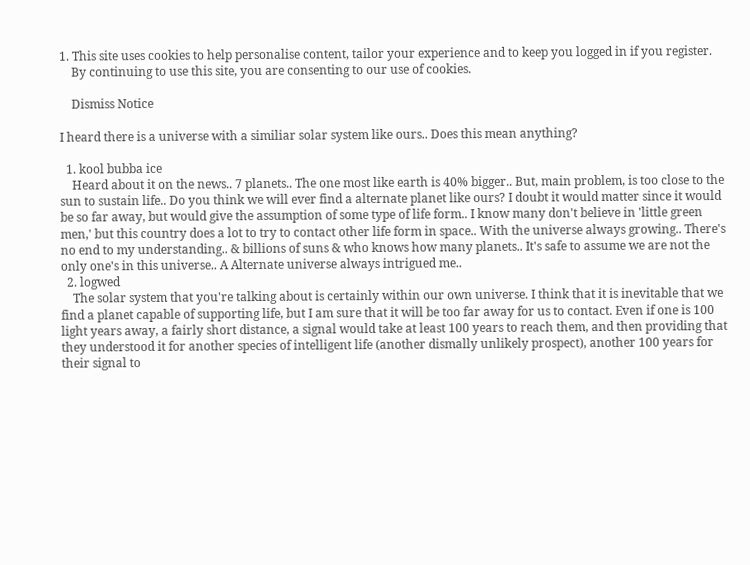1. This site uses cookies to help personalise content, tailor your experience and to keep you logged in if you register.
    By continuing to use this site, you are consenting to our use of cookies.

    Dismiss Notice

I heard there is a universe with a similiar solar system like ours.. Does this mean anything?

  1. kool bubba ice
    Heard about it on the news.. 7 planets.. The one most like earth is 40% bigger.. But, main problem, is too close to the sun to sustain life.. Do you think we will ever find a alternate planet like ours? I doubt it would matter since it would be so far away, but would give the assumption of some type of life form.. I know many don't believe in 'little green men,' but this country does a lot to try to contact other life form in space.. With the universe always growing.. There's no end to my understanding.. & billions of suns & who knows how many planets.. It's safe to assume we are not the only one's in this universe.. A Alternate universe always intrigued me..
  2. logwed
    The solar system that you're talking about is certainly within our own universe. I think that it is inevitable that we find a planet capable of supporting life, but I am sure that it will be too far away for us to contact. Even if one is 100 light years away, a fairly short distance, a signal would take at least 100 years to reach them, and then providing that they understood it for another species of intelligent life (another dismally unlikely prospect), another 100 years for their signal to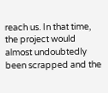reach us. In that time, the project would almost undoubtedly been scrapped and the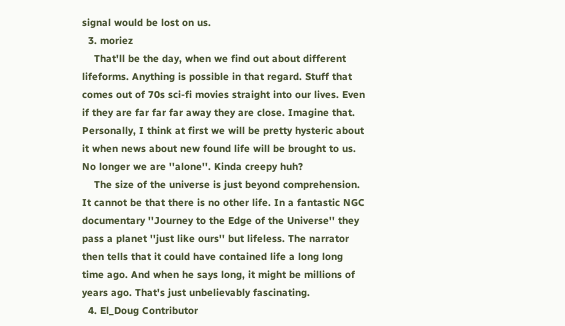signal would be lost on us.
  3. moriez
    That'll be the day, when we find out about different lifeforms. Anything is possible in that regard. Stuff that comes out of 70s sci-fi movies straight into our lives. Even if they are far far far away they are close. Imagine that. Personally, I think at first we will be pretty hysteric about it when news about new found life will be brought to us. No longer we are ''alone''. Kinda creepy huh?
    The size of the universe is just beyond comprehension. It cannot be that there is no other life. In a fantastic NGC documentary ''Journey to the Edge of the Universe'' they pass a planet ''just like ours'' but lifeless. The narrator then tells that it could have contained life a long long time ago. And when he says long, it might be millions of years ago. That's just unbelievably fascinating.
  4. El_Doug Contributor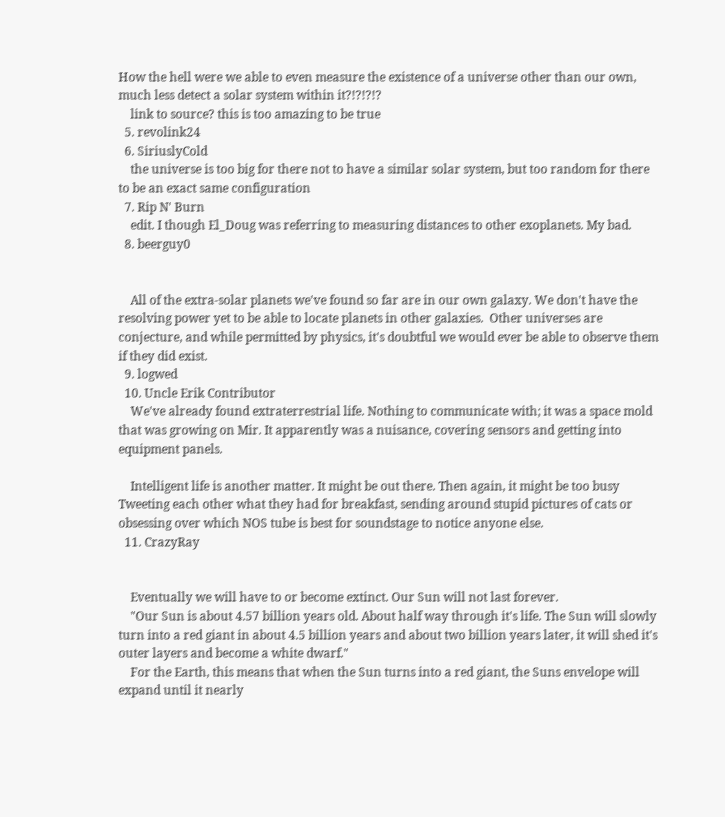How the hell were we able to even measure the existence of a universe other than our own, much less detect a solar system within it?!?!?!?
    link to source? this is too amazing to be true
  5. revolink24
  6. SiriuslyCold
    the universe is too big for there not to have a similar solar system, but too random for there to be an exact same configuration
  7. Rip N' Burn
    edit. I though El_Doug was referring to measuring distances to other exoplanets. My bad.
  8. beerguy0


    All of the extra-solar planets we've found so far are in our own galaxy. We don't have the resolving power yet to be able to locate planets in other galaxies.  Other universes are conjecture, and while permitted by physics, it's doubtful we would ever be able to observe them if they did exist.
  9. logwed
  10. Uncle Erik Contributor
    We've already found extraterrestrial life. Nothing to communicate with; it was a space mold that was growing on Mir. It apparently was a nuisance, covering sensors and getting into equipment panels.

    Intelligent life is another matter. It might be out there. Then again, it might be too busy Tweeting each other what they had for breakfast, sending around stupid pictures of cats or obsessing over which NOS tube is best for soundstage to notice anyone else.
  11. CrazyRay


    Eventually we will have to or become extinct. Our Sun will not last forever.
    "Our Sun is about 4.57 billion years old. About half way through it's life. The Sun will slowly turn into a red giant in about 4.5 billion years and about two billion years later, it will shed it's outer layers and become a white dwarf."
    For the Earth, this means that when the Sun turns into a red giant, the Suns envelope will expand until it nearly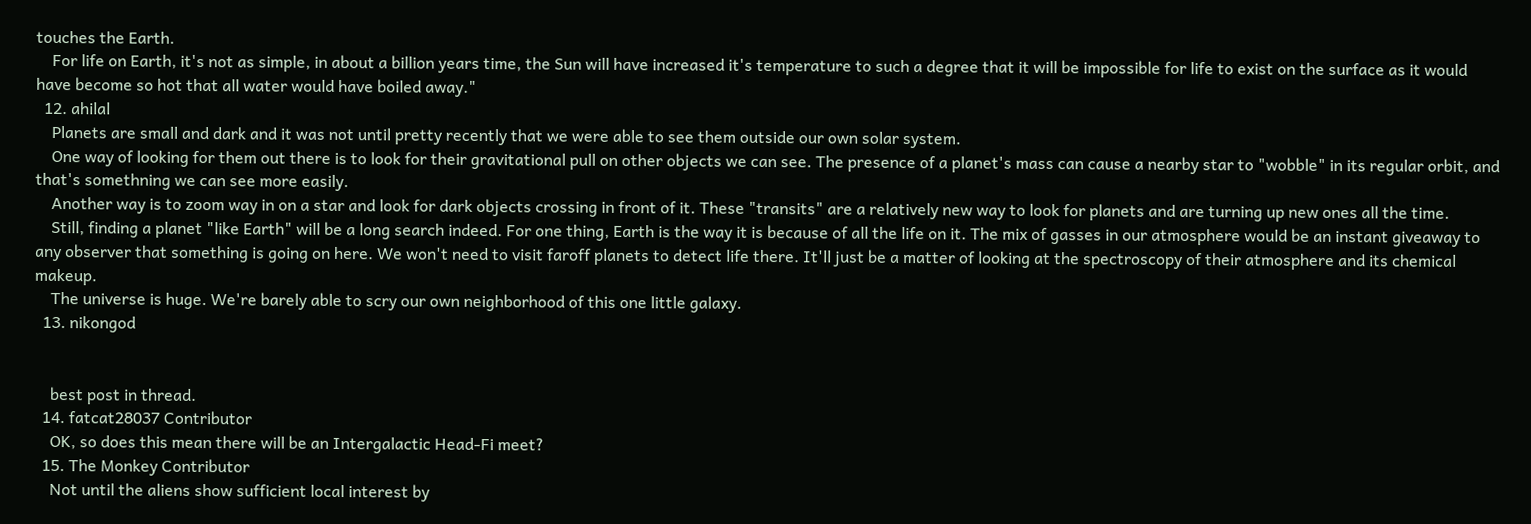touches the Earth.
    For life on Earth, it's not as simple, in about a billion years time, the Sun will have increased it's temperature to such a degree that it will be impossible for life to exist on the surface as it would have become so hot that all water would have boiled away."
  12. ahilal
    Planets are small and dark and it was not until pretty recently that we were able to see them outside our own solar system.
    One way of looking for them out there is to look for their gravitational pull on other objects we can see. The presence of a planet's mass can cause a nearby star to "wobble" in its regular orbit, and that's somethning we can see more easily.
    Another way is to zoom way in on a star and look for dark objects crossing in front of it. These "transits" are a relatively new way to look for planets and are turning up new ones all the time.
    Still, finding a planet "like Earth" will be a long search indeed. For one thing, Earth is the way it is because of all the life on it. The mix of gasses in our atmosphere would be an instant giveaway to any observer that something is going on here. We won't need to visit faroff planets to detect life there. It'll just be a matter of looking at the spectroscopy of their atmosphere and its chemical makeup.
    The universe is huge. We're barely able to scry our own neighborhood of this one little galaxy.
  13. nikongod


    best post in thread.
  14. fatcat28037 Contributor
    OK, so does this mean there will be an Intergalactic Head-Fi meet?
  15. The Monkey Contributor
    Not until the aliens show sufficient local interest by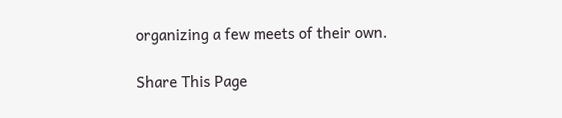organizing a few meets of their own.

Share This Page